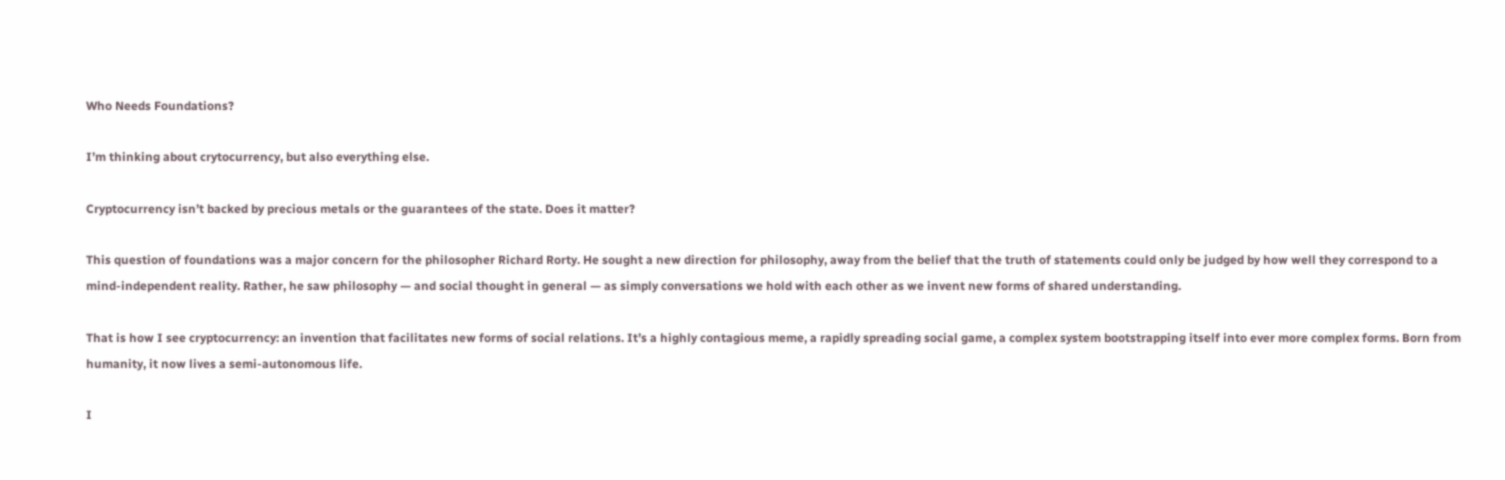Who Needs Foundations?

I’m thinking about crytocurrency, but also everything else.

Cryptocurrency isn’t backed by precious metals or the guarantees of the state. Does it matter?

This question of foundations was a major concern for the philosopher Richard Rorty. He sought a new direction for philosophy, away from the belief that the truth of statements could only be judged by how well they correspond to a mind-independent reality. Rather, he saw philosophy — and social thought in general — as simply conversations we hold with each other as we invent new forms of shared understanding.

That is how I see cryptocurrency: an invention that facilitates new forms of social relations. It’s a highly contagious meme, a rapidly spreading social game, a complex system bootstrapping itself into ever more complex forms. Born from humanity, it now lives a semi-autonomous life.

I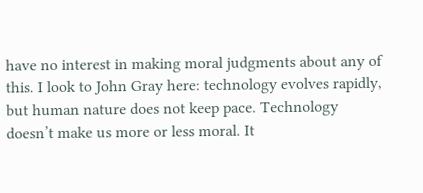have no interest in making moral judgments about any of this. I look to John Gray here: technology evolves rapidly, but human nature does not keep pace. Technology doesn’t make us more or less moral. It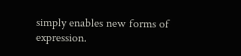simply enables new forms of expression.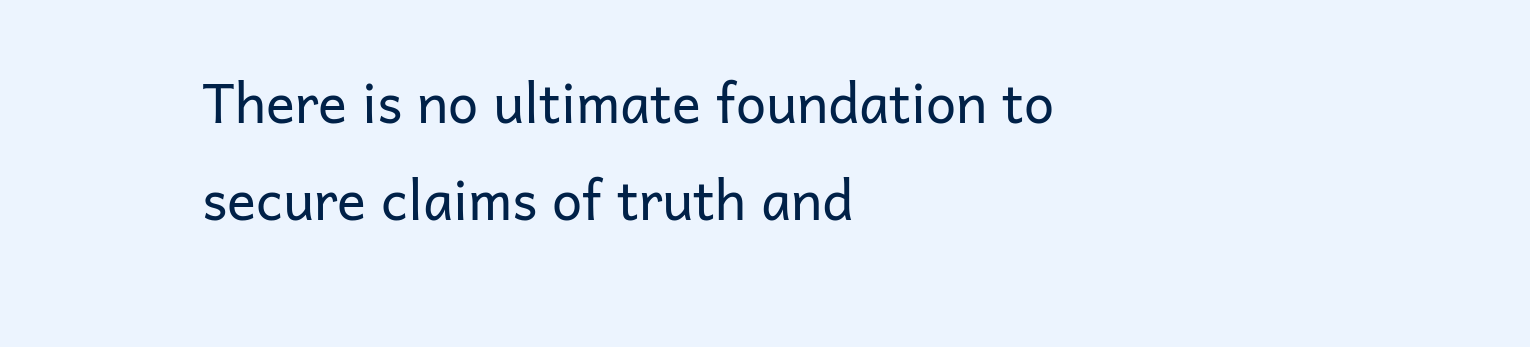There is no ultimate foundation to secure claims of truth and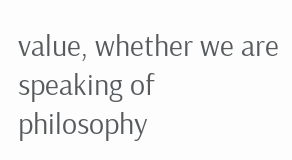value, whether we are speaking of philosophy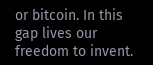or bitcoin. In this gap lives our freedom to invent.